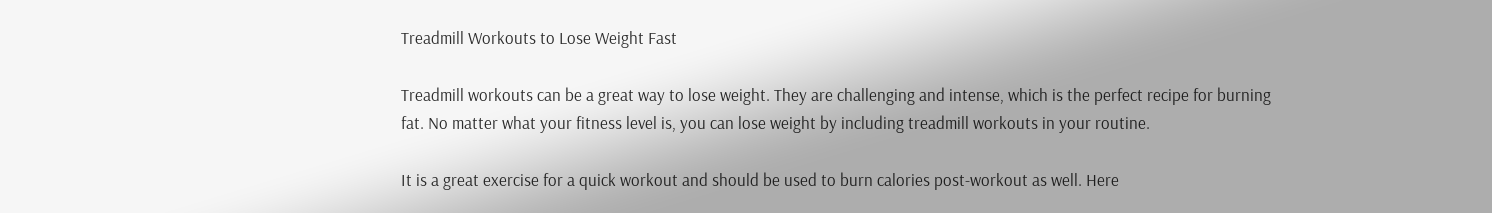Treadmill Workouts to Lose Weight Fast

Treadmill workouts can be a great way to lose weight. They are challenging and intense, which is the perfect recipe for burning fat. No matter what your fitness level is, you can lose weight by including treadmill workouts in your routine.

It is a great exercise for a quick workout and should be used to burn calories post-workout as well. Here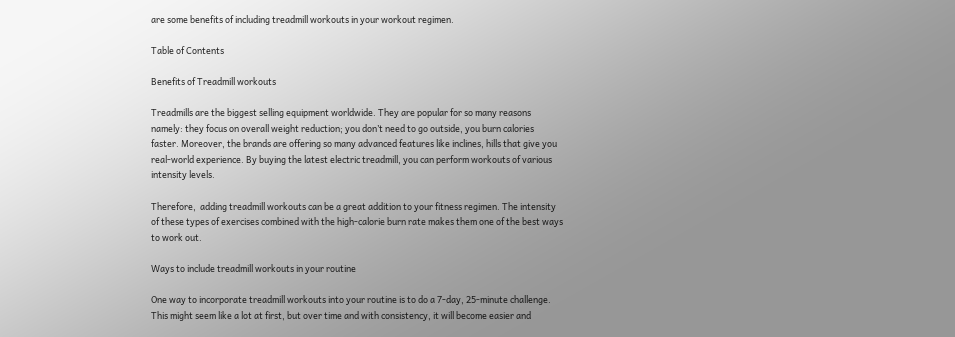are some benefits of including treadmill workouts in your workout regimen.

Table of Contents

Benefits of Treadmill workouts

Treadmills are the biggest selling equipment worldwide. They are popular for so many reasons namely: they focus on overall weight reduction; you don’t need to go outside, you burn calories faster. Moreover, the brands are offering so many advanced features like inclines, hills that give you real-world experience. By buying the latest electric treadmill, you can perform workouts of various intensity levels.

Therefore,  adding treadmill workouts can be a great addition to your fitness regimen. The intensity of these types of exercises combined with the high-calorie burn rate makes them one of the best ways to work out.

Ways to include treadmill workouts in your routine

One way to incorporate treadmill workouts into your routine is to do a 7-day, 25-minute challenge. This might seem like a lot at first, but over time and with consistency, it will become easier and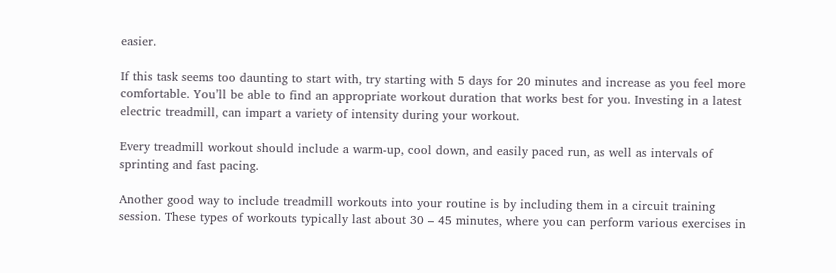easier.

If this task seems too daunting to start with, try starting with 5 days for 20 minutes and increase as you feel more comfortable. You’ll be able to find an appropriate workout duration that works best for you. Investing in a latest electric treadmill, can impart a variety of intensity during your workout.

Every treadmill workout should include a warm-up, cool down, and easily paced run, as well as intervals of sprinting and fast pacing.

Another good way to include treadmill workouts into your routine is by including them in a circuit training session. These types of workouts typically last about 30 – 45 minutes, where you can perform various exercises in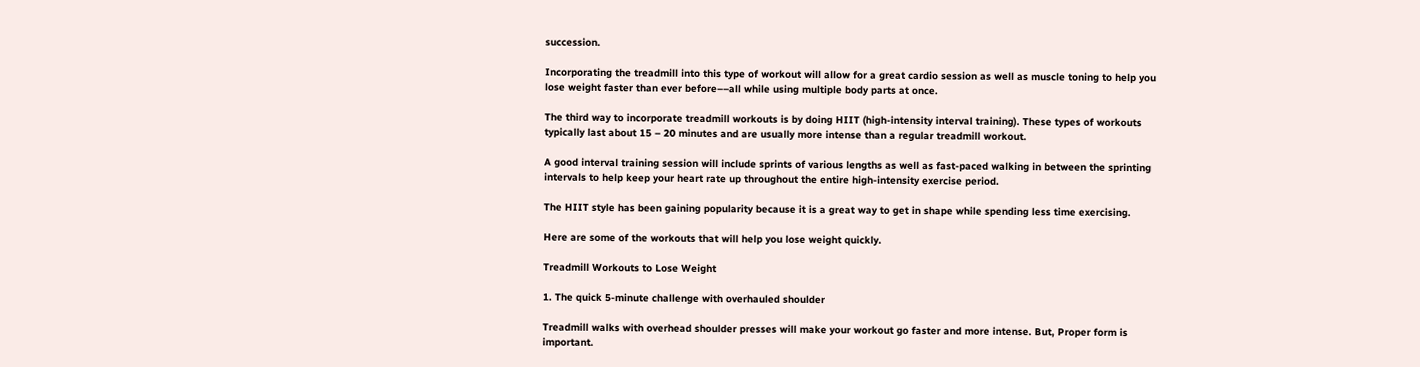succession.

Incorporating the treadmill into this type of workout will allow for a great cardio session as well as muscle toning to help you lose weight faster than ever before––all while using multiple body parts at once.

The third way to incorporate treadmill workouts is by doing HIIT (high-intensity interval training). These types of workouts typically last about 15 – 20 minutes and are usually more intense than a regular treadmill workout.

A good interval training session will include sprints of various lengths as well as fast-paced walking in between the sprinting intervals to help keep your heart rate up throughout the entire high-intensity exercise period.

The HIIT style has been gaining popularity because it is a great way to get in shape while spending less time exercising.

Here are some of the workouts that will help you lose weight quickly.

Treadmill Workouts to Lose Weight

1. The quick 5-minute challenge with overhauled shoulder

Treadmill walks with overhead shoulder presses will make your workout go faster and more intense. But, Proper form is important.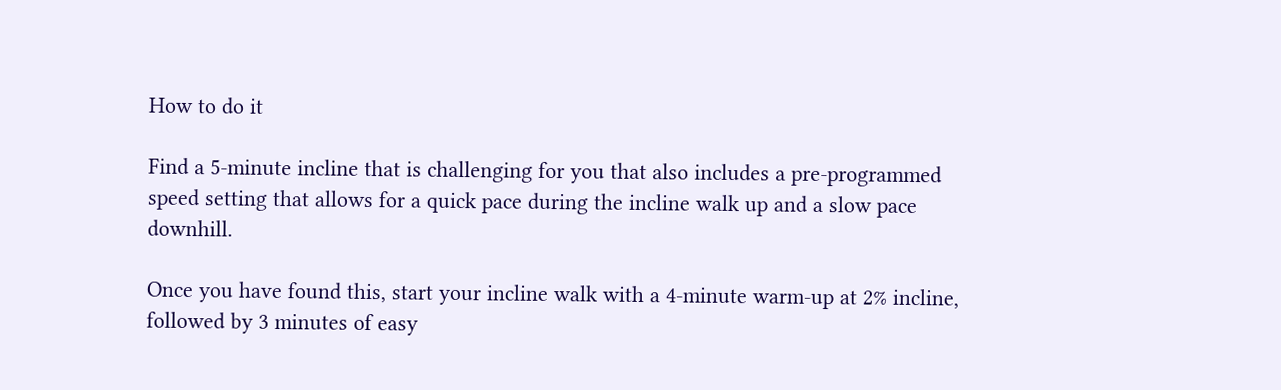How to do it

Find a 5-minute incline that is challenging for you that also includes a pre-programmed speed setting that allows for a quick pace during the incline walk up and a slow pace downhill.

Once you have found this, start your incline walk with a 4-minute warm-up at 2% incline, followed by 3 minutes of easy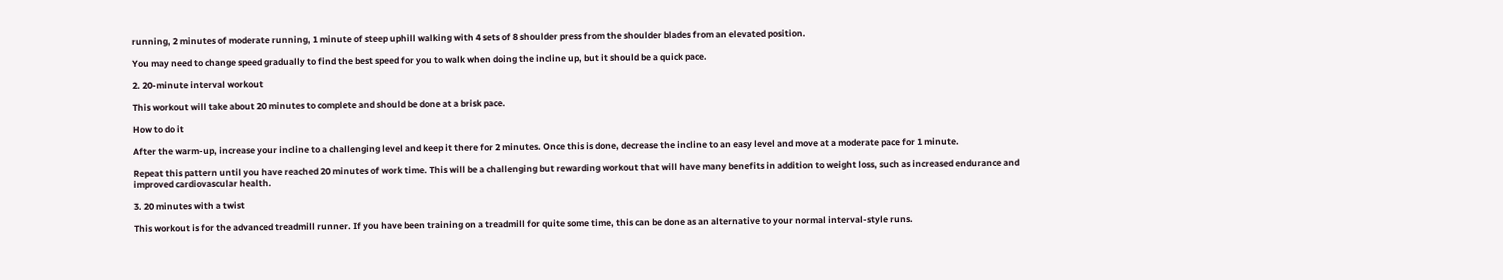running, 2 minutes of moderate running, 1 minute of steep uphill walking with 4 sets of 8 shoulder press from the shoulder blades from an elevated position.

You may need to change speed gradually to find the best speed for you to walk when doing the incline up, but it should be a quick pace.

2. 20-minute interval workout

This workout will take about 20 minutes to complete and should be done at a brisk pace.

How to do it

After the warm-up, increase your incline to a challenging level and keep it there for 2 minutes. Once this is done, decrease the incline to an easy level and move at a moderate pace for 1 minute.

Repeat this pattern until you have reached 20 minutes of work time. This will be a challenging but rewarding workout that will have many benefits in addition to weight loss, such as increased endurance and improved cardiovascular health.

3. 20 minutes with a twist

This workout is for the advanced treadmill runner. If you have been training on a treadmill for quite some time, this can be done as an alternative to your normal interval-style runs.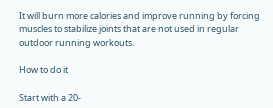It will burn more calories and improve running by forcing muscles to stabilize joints that are not used in regular outdoor running workouts.

How to do it

Start with a 20-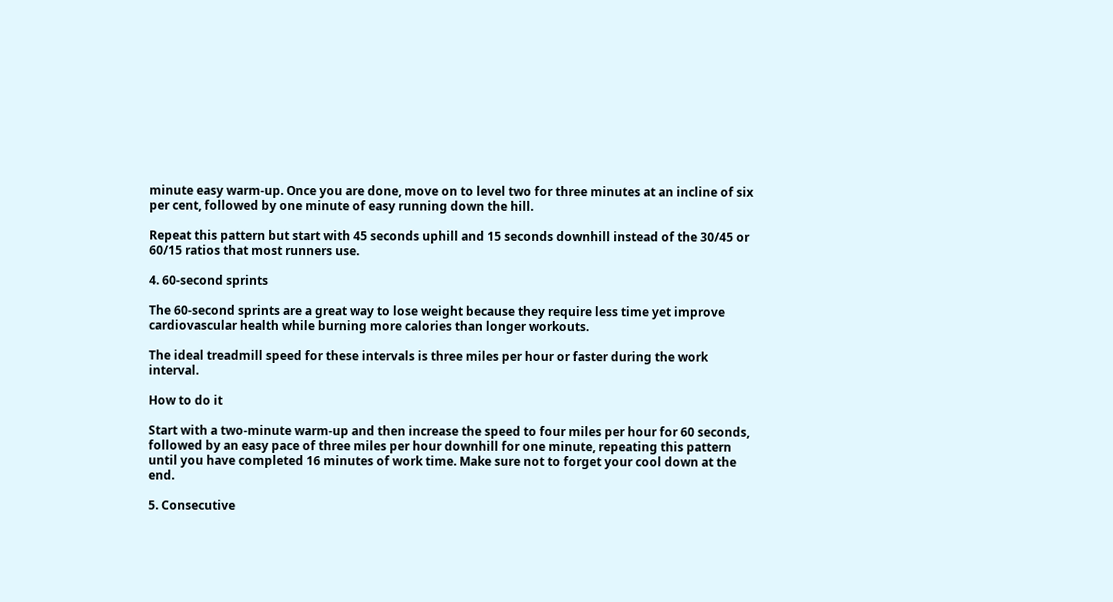minute easy warm-up. Once you are done, move on to level two for three minutes at an incline of six per cent, followed by one minute of easy running down the hill.

Repeat this pattern but start with 45 seconds uphill and 15 seconds downhill instead of the 30/45 or 60/15 ratios that most runners use.

4. 60-second sprints

The 60-second sprints are a great way to lose weight because they require less time yet improve cardiovascular health while burning more calories than longer workouts.

The ideal treadmill speed for these intervals is three miles per hour or faster during the work interval.

How to do it

Start with a two-minute warm-up and then increase the speed to four miles per hour for 60 seconds, followed by an easy pace of three miles per hour downhill for one minute, repeating this pattern until you have completed 16 minutes of work time. Make sure not to forget your cool down at the end.

5. Consecutive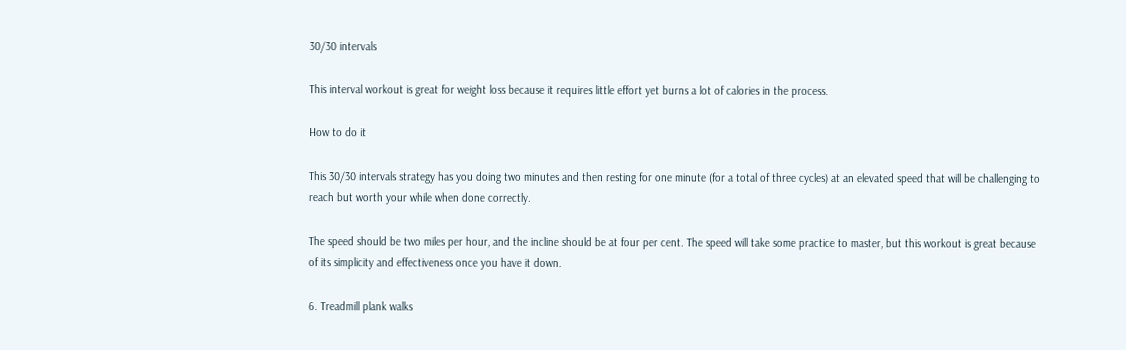30/30 intervals

This interval workout is great for weight loss because it requires little effort yet burns a lot of calories in the process.

How to do it

This 30/30 intervals strategy has you doing two minutes and then resting for one minute (for a total of three cycles) at an elevated speed that will be challenging to reach but worth your while when done correctly.

The speed should be two miles per hour, and the incline should be at four per cent. The speed will take some practice to master, but this workout is great because of its simplicity and effectiveness once you have it down.

6. Treadmill plank walks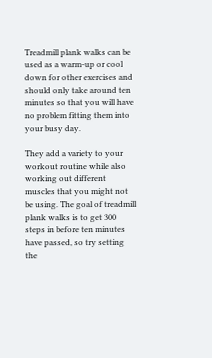Treadmill plank walks can be used as a warm-up or cool down for other exercises and should only take around ten minutes so that you will have no problem fitting them into your busy day.

They add a variety to your workout routine while also working out different muscles that you might not be using. The goal of treadmill plank walks is to get 300 steps in before ten minutes have passed, so try setting the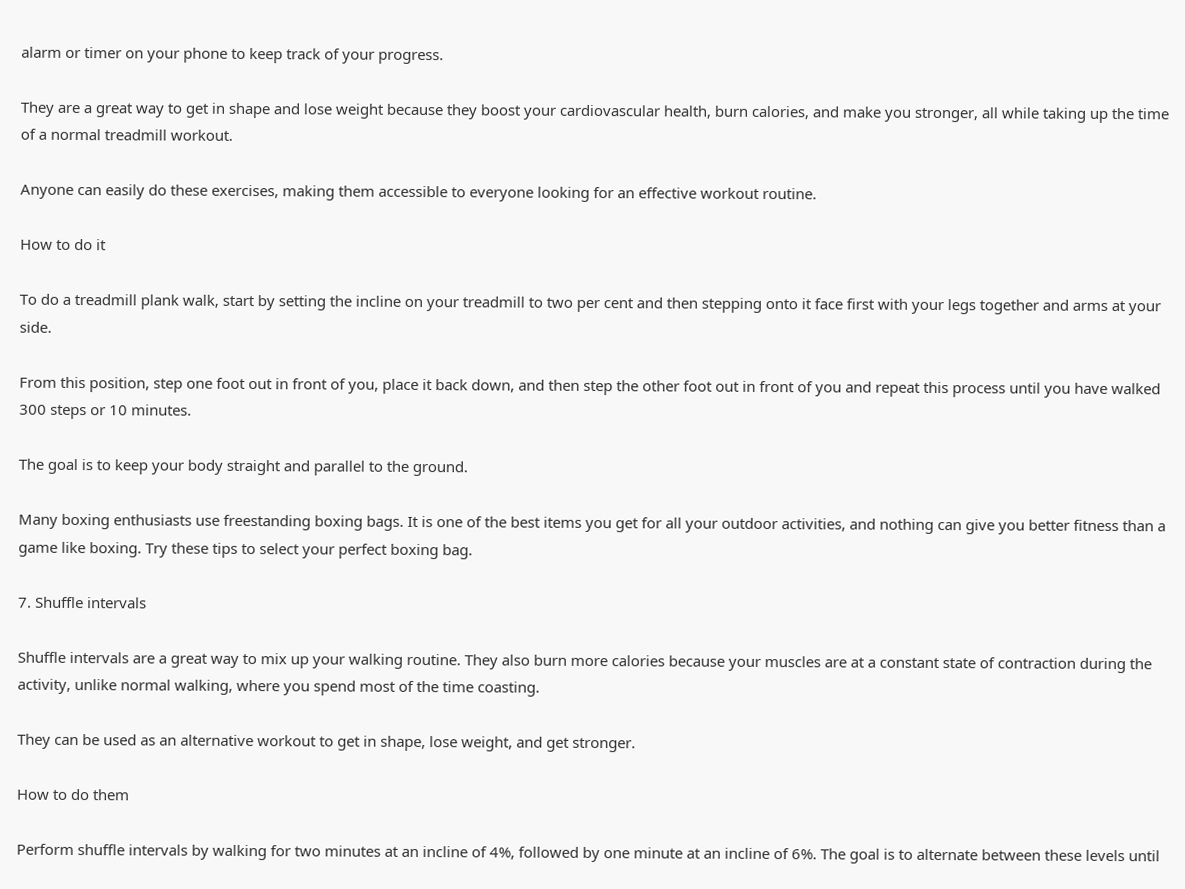alarm or timer on your phone to keep track of your progress.

They are a great way to get in shape and lose weight because they boost your cardiovascular health, burn calories, and make you stronger, all while taking up the time of a normal treadmill workout.

Anyone can easily do these exercises, making them accessible to everyone looking for an effective workout routine.

How to do it

To do a treadmill plank walk, start by setting the incline on your treadmill to two per cent and then stepping onto it face first with your legs together and arms at your side.

From this position, step one foot out in front of you, place it back down, and then step the other foot out in front of you and repeat this process until you have walked 300 steps or 10 minutes.

The goal is to keep your body straight and parallel to the ground.

Many boxing enthusiasts use freestanding boxing bags. It is one of the best items you get for all your outdoor activities, and nothing can give you better fitness than a game like boxing. Try these tips to select your perfect boxing bag.

7. Shuffle intervals

Shuffle intervals are a great way to mix up your walking routine. They also burn more calories because your muscles are at a constant state of contraction during the activity, unlike normal walking, where you spend most of the time coasting.

They can be used as an alternative workout to get in shape, lose weight, and get stronger.

How to do them

Perform shuffle intervals by walking for two minutes at an incline of 4%, followed by one minute at an incline of 6%. The goal is to alternate between these levels until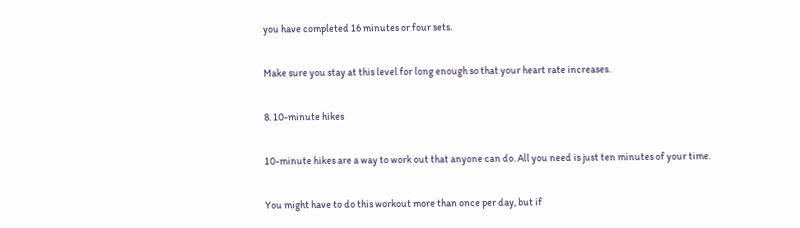you have completed 16 minutes or four sets.

Make sure you stay at this level for long enough so that your heart rate increases.

8. 10-minute hikes

10-minute hikes are a way to work out that anyone can do. All you need is just ten minutes of your time.

You might have to do this workout more than once per day, but if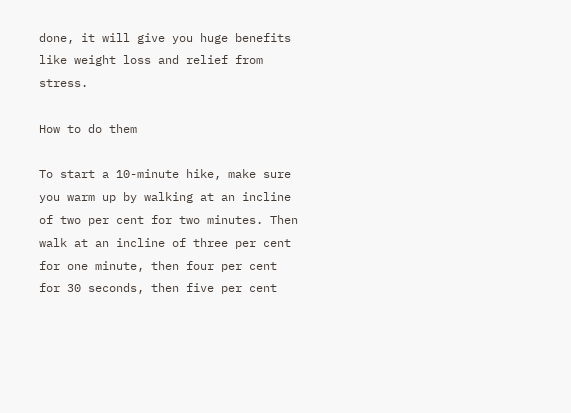done, it will give you huge benefits like weight loss and relief from stress.

How to do them

To start a 10-minute hike, make sure you warm up by walking at an incline of two per cent for two minutes. Then walk at an incline of three per cent for one minute, then four per cent for 30 seconds, then five per cent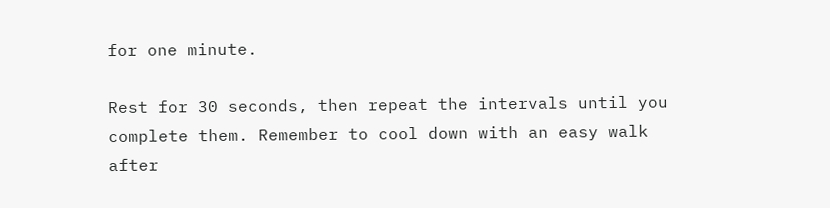for one minute.

Rest for 30 seconds, then repeat the intervals until you complete them. Remember to cool down with an easy walk after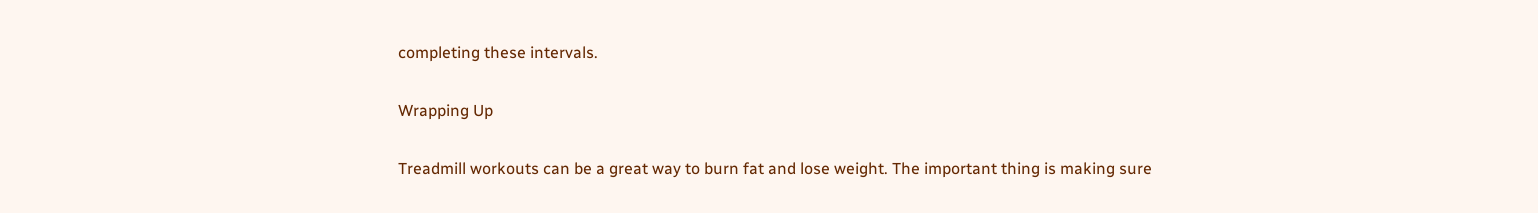completing these intervals.

Wrapping Up

Treadmill workouts can be a great way to burn fat and lose weight. The important thing is making sure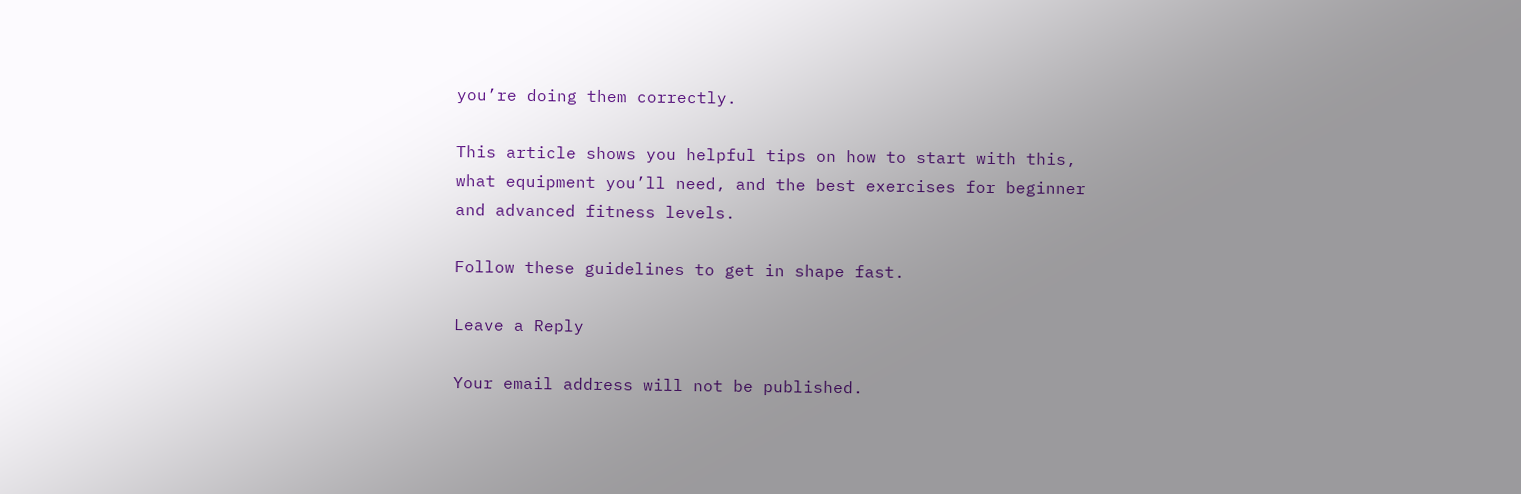you’re doing them correctly.

This article shows you helpful tips on how to start with this, what equipment you’ll need, and the best exercises for beginner and advanced fitness levels.

Follow these guidelines to get in shape fast.

Leave a Reply

Your email address will not be published.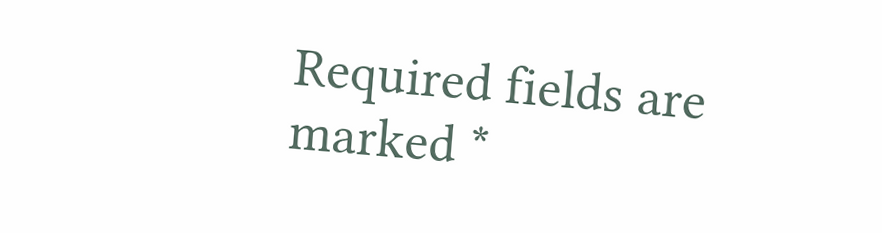Required fields are marked *